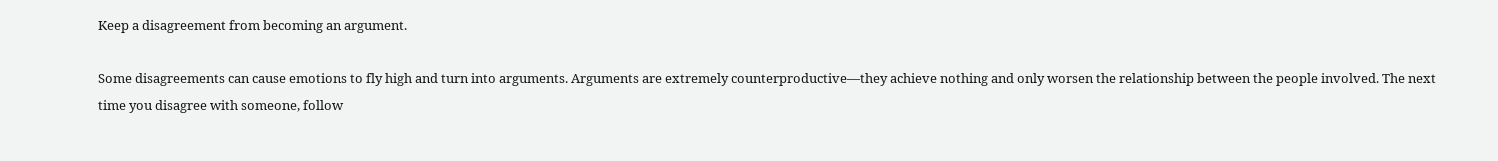Keep a disagreement from becoming an argument.

Some disagreements can cause emotions to fly high and turn into arguments. Arguments are extremely counterproductive—they achieve nothing and only worsen the relationship between the people involved. The next time you disagree with someone, follow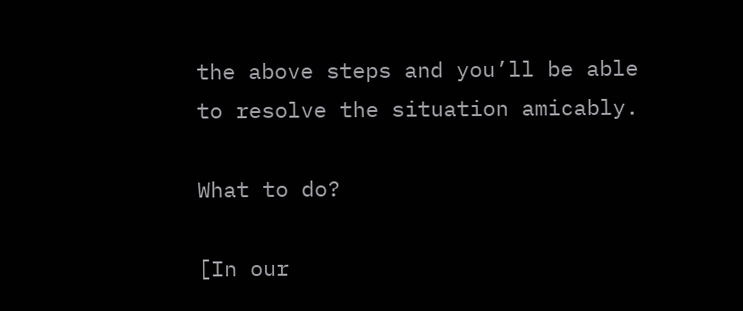the above steps and you’ll be able to resolve the situation amicably.

What to do?

[In our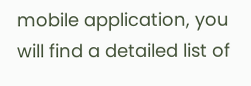mobile application, you will find a detailed list of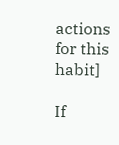actions for this habit]

If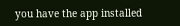you have the app installed